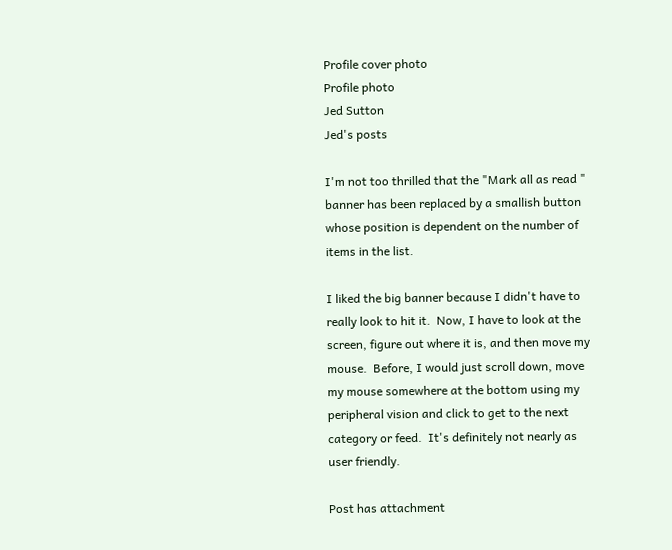Profile cover photo
Profile photo
Jed Sutton
Jed's posts

I'm not too thrilled that the "Mark all as read " banner has been replaced by a smallish button whose position is dependent on the number of items in the list.

I liked the big banner because I didn't have to really look to hit it.  Now, I have to look at the screen, figure out where it is, and then move my mouse.  Before, I would just scroll down, move my mouse somewhere at the bottom using my peripheral vision and click to get to the next category or feed.  It's definitely not nearly as user friendly.

Post has attachment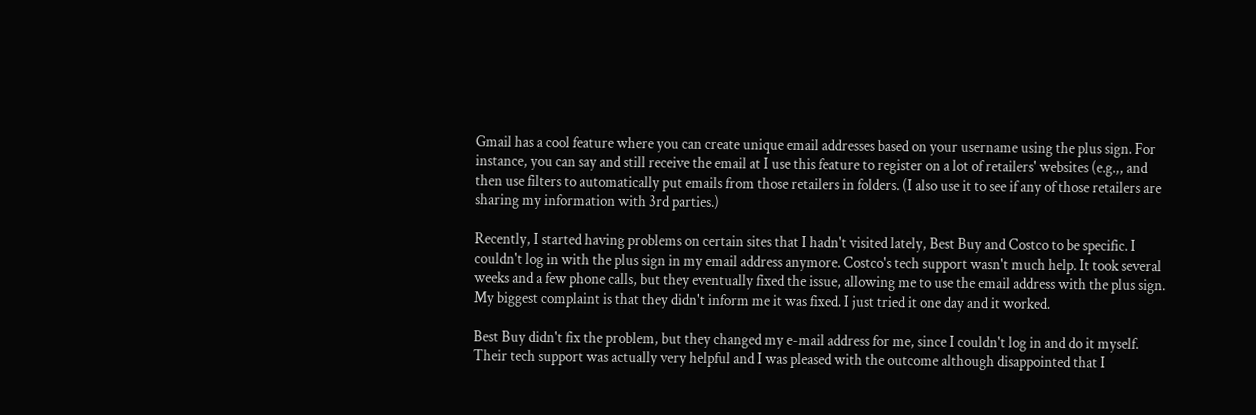Gmail has a cool feature where you can create unique email addresses based on your username using the plus sign. For instance, you can say and still receive the email at I use this feature to register on a lot of retailers' websites (e.g.,, and then use filters to automatically put emails from those retailers in folders. (I also use it to see if any of those retailers are sharing my information with 3rd parties.)

Recently, I started having problems on certain sites that I hadn't visited lately, Best Buy and Costco to be specific. I couldn't log in with the plus sign in my email address anymore. Costco's tech support wasn't much help. It took several weeks and a few phone calls, but they eventually fixed the issue, allowing me to use the email address with the plus sign. My biggest complaint is that they didn't inform me it was fixed. I just tried it one day and it worked.

Best Buy didn't fix the problem, but they changed my e-mail address for me, since I couldn't log in and do it myself. Their tech support was actually very helpful and I was pleased with the outcome although disappointed that I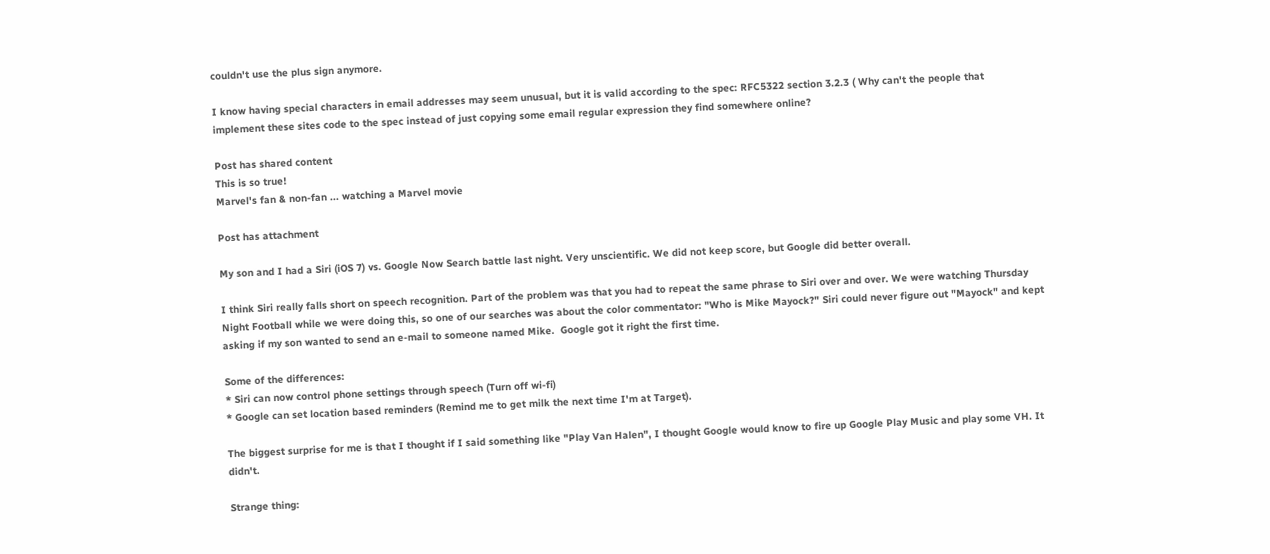couldn't use the plus sign anymore.

I know having special characters in email addresses may seem unusual, but it is valid according to the spec: RFC5322 section 3.2.3 ( Why can't the people that implement these sites code to the spec instead of just copying some email regular expression they find somewhere online?

Post has shared content
This is so true!
Marvel's fan & non-fan ... watching a Marvel movie

Post has attachment

My son and I had a Siri (iOS 7) vs. Google Now Search battle last night. Very unscientific. We did not keep score, but Google did better overall.

I think Siri really falls short on speech recognition. Part of the problem was that you had to repeat the same phrase to Siri over and over. We were watching Thursday Night Football while we were doing this, so one of our searches was about the color commentator: "Who is Mike Mayock?" Siri could never figure out "Mayock" and kept asking if my son wanted to send an e-mail to someone named Mike.  Google got it right the first time.

Some of the differences:
* Siri can now control phone settings through speech (Turn off wi-fi)
* Google can set location based reminders (Remind me to get milk the next time I'm at Target).

The biggest surprise for me is that I thought if I said something like "Play Van Halen", I thought Google would know to fire up Google Play Music and play some VH. It didn't.

Strange thing: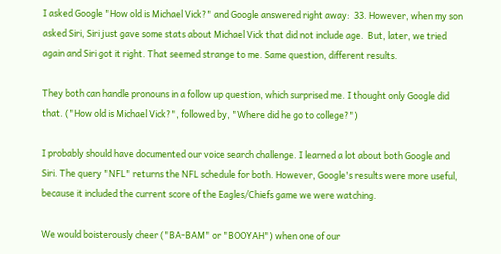I asked Google "How old is Michael Vick?" and Google answered right away:  33. However, when my son asked Siri, Siri just gave some stats about Michael Vick that did not include age.  But, later, we tried again and Siri got it right. That seemed strange to me. Same question, different results.

They both can handle pronouns in a follow up question, which surprised me. I thought only Google did that. ("How old is Michael Vick?", followed by, "Where did he go to college?")

I probably should have documented our voice search challenge. I learned a lot about both Google and Siri. The query "NFL" returns the NFL schedule for both. However, Google's results were more useful, because it included the current score of the Eagles/Chiefs game we were watching.

We would boisterously cheer ("BA-BAM" or "BOOYAH") when one of our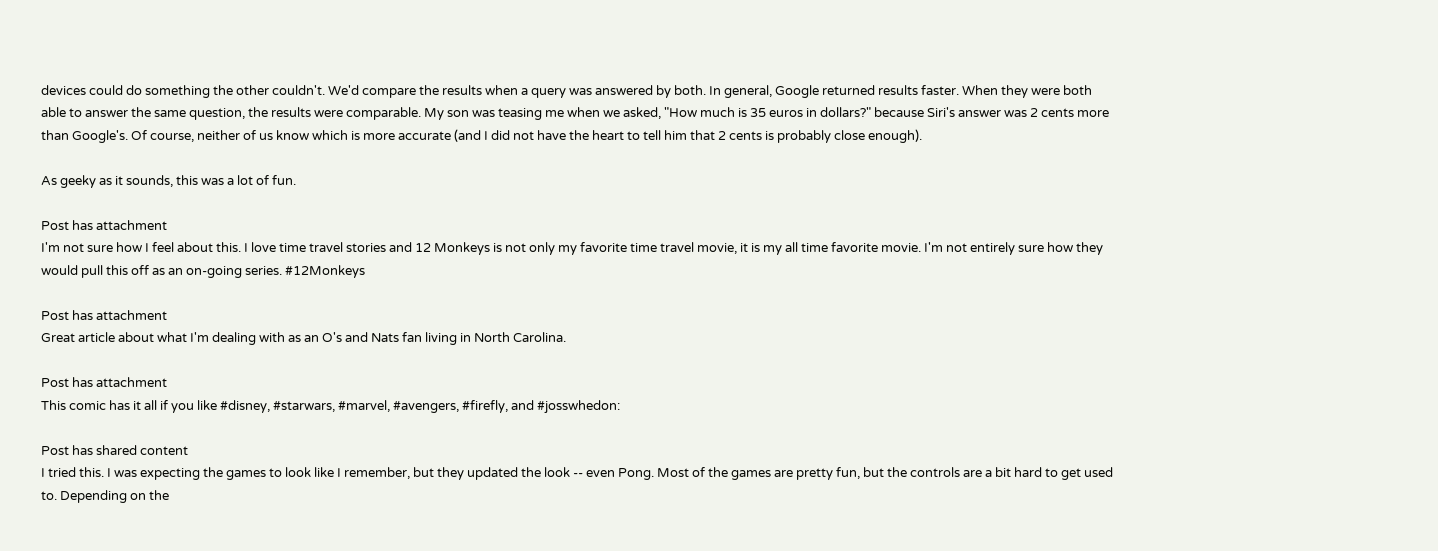devices could do something the other couldn't. We'd compare the results when a query was answered by both. In general, Google returned results faster. When they were both able to answer the same question, the results were comparable. My son was teasing me when we asked, "How much is 35 euros in dollars?" because Siri's answer was 2 cents more than Google's. Of course, neither of us know which is more accurate (and I did not have the heart to tell him that 2 cents is probably close enough).

As geeky as it sounds, this was a lot of fun.

Post has attachment
I'm not sure how I feel about this. I love time travel stories and 12 Monkeys is not only my favorite time travel movie, it is my all time favorite movie. I'm not entirely sure how they would pull this off as an on-going series. #12Monkeys

Post has attachment
Great article about what I'm dealing with as an O's and Nats fan living in North Carolina.

Post has attachment
This comic has it all if you like #disney, #starwars, #marvel, #avengers, #firefly, and #josswhedon:

Post has shared content
I tried this. I was expecting the games to look like I remember, but they updated the look -- even Pong. Most of the games are pretty fun, but the controls are a bit hard to get used to. Depending on the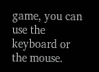game, you can use the keyboard or the mouse.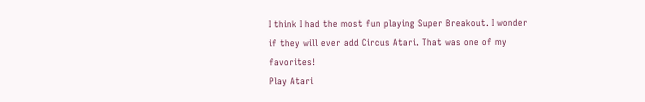I think I had the most fun playing Super Breakout. I wonder if they will ever add Circus Atari. That was one of my favorites!
Play Atari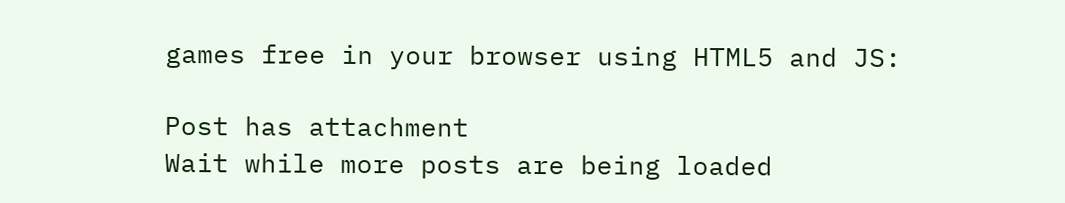games free in your browser using HTML5 and JS:

Post has attachment
Wait while more posts are being loaded